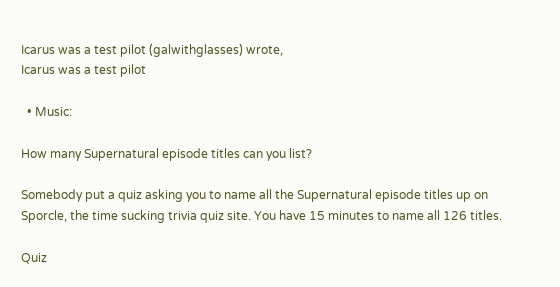Icarus was a test pilot (galwithglasses) wrote,
Icarus was a test pilot

  • Music:

How many Supernatural episode titles can you list?

Somebody put a quiz asking you to name all the Supernatural episode titles up on Sporcle, the time sucking trivia quiz site. You have 15 minutes to name all 126 titles.

Quiz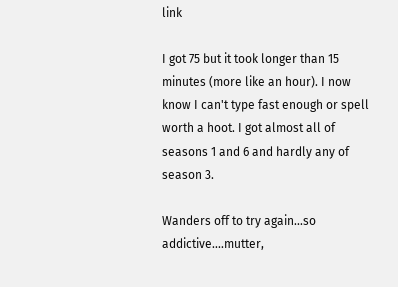link

I got 75 but it took longer than 15 minutes (more like an hour). I now know I can't type fast enough or spell worth a hoot. I got almost all of seasons 1 and 6 and hardly any of season 3.

Wanders off to try again...so addictive....mutter,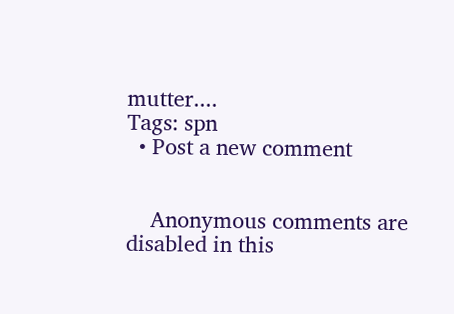mutter....
Tags: spn
  • Post a new comment


    Anonymous comments are disabled in this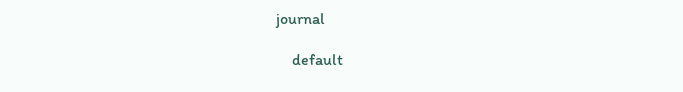journal

    default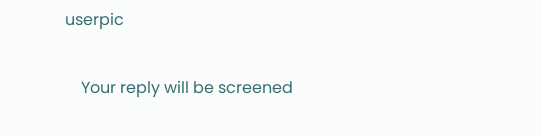userpic

    Your reply will be screened